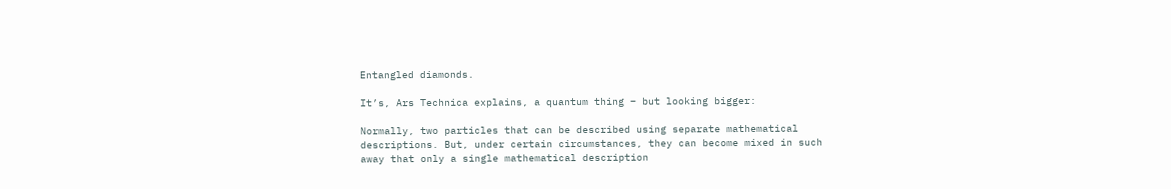Entangled diamonds.

It’s, Ars Technica explains, a quantum thing – but looking bigger:

Normally, two particles that can be described using separate mathematical descriptions. But, under certain circumstances, they can become mixed in such away that only a single mathematical description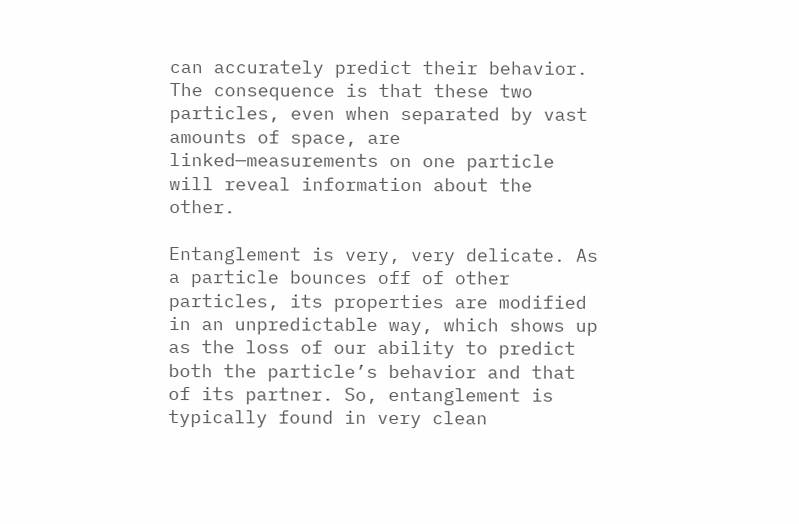can accurately predict their behavior. The consequence is that these two particles, even when separated by vast amounts of space, are linked—measurements on one particle will reveal information about the other.

Entanglement is very, very delicate. As a particle bounces off of other particles, its properties are modified in an unpredictable way, which shows up as the loss of our ability to predict both the particle’s behavior and that of its partner. So, entanglement is typically found in very clean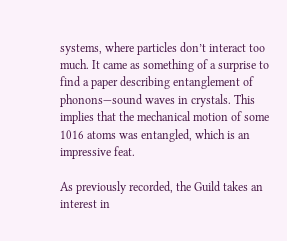systems, where particles don’t interact too much. It came as something of a surprise to find a paper describing entanglement of phonons—sound waves in crystals. This implies that the mechanical motion of some 1016 atoms was entangled, which is an impressive feat.

As previously recorded, the Guild takes an interest in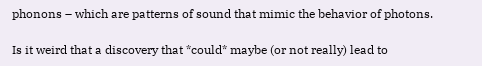phonons – which are patterns of sound that mimic the behavior of photons.

Is it weird that a discovery that *could* maybe (or not really) lead to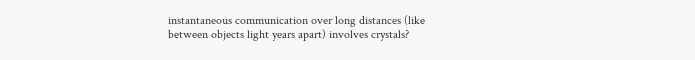instantaneous communication over long distances (like between objects light years apart) involves crystals?